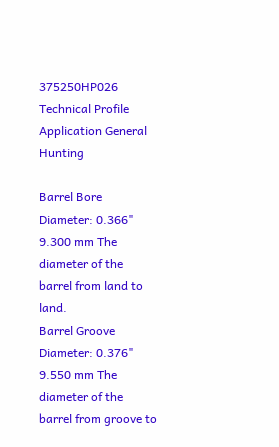375250HP026 Technical Profile    Application General Hunting

Barrel Bore Diameter: 0.366" 9.300 mm The diameter of the barrel from land to land.
Barrel Groove Diameter: 0.376" 9.550 mm The diameter of the barrel from groove to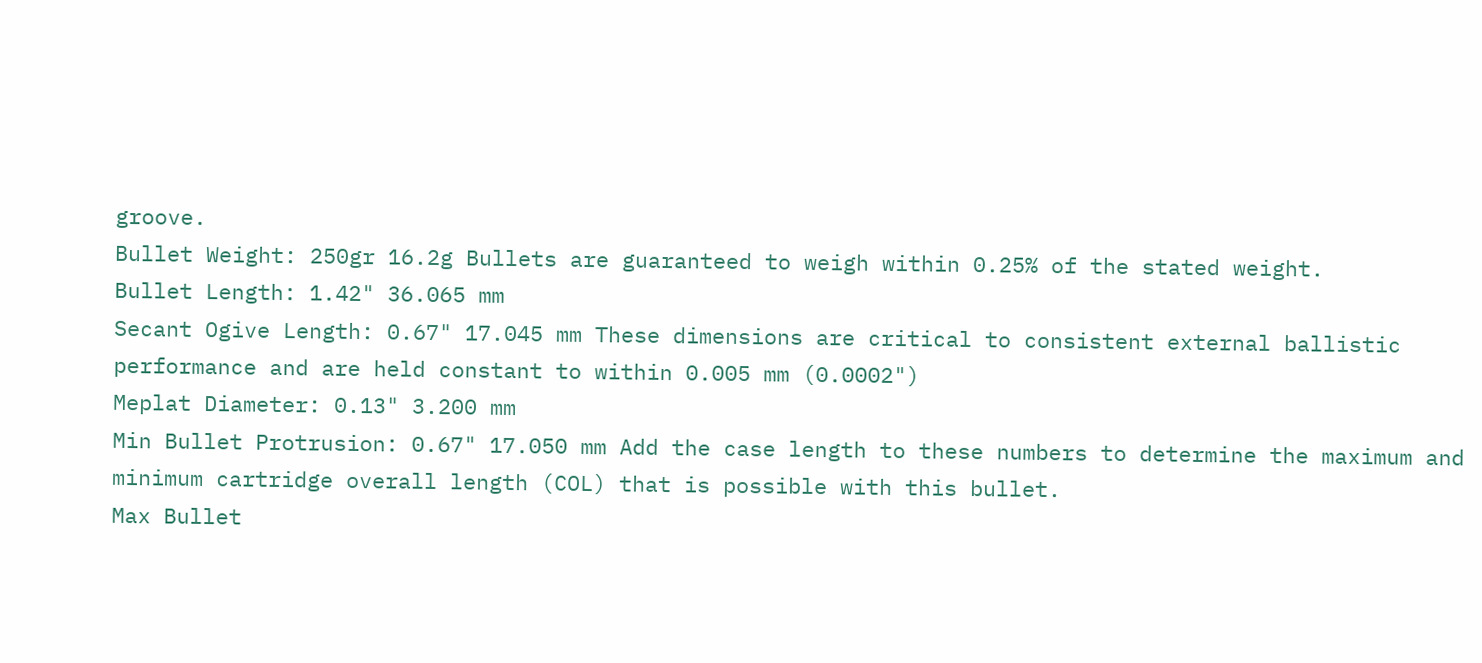groove.
Bullet Weight: 250gr 16.2g Bullets are guaranteed to weigh within 0.25% of the stated weight.
Bullet Length: 1.42" 36.065 mm
Secant Ogive Length: 0.67" 17.045 mm These dimensions are critical to consistent external ballistic performance and are held constant to within 0.005 mm (0.0002")
Meplat Diameter: 0.13" 3.200 mm
Min Bullet Protrusion: 0.67" 17.050 mm Add the case length to these numbers to determine the maximum and minimum cartridge overall length (COL) that is possible with this bullet.
Max Bullet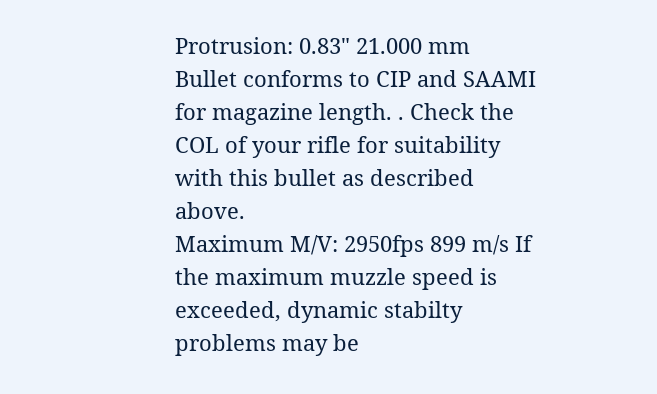Protrusion: 0.83" 21.000 mm
Bullet conforms to CIP and SAAMI for magazine length. . Check the COL of your rifle for suitability with this bullet as described above.
Maximum M/V: 2950fps 899 m/s If the maximum muzzle speed is exceeded, dynamic stabilty problems may be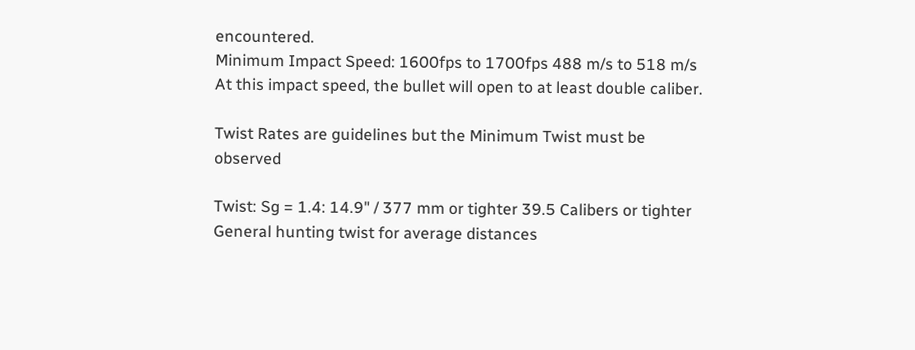encountered.
Minimum Impact Speed: 1600fps to 1700fps 488 m/s to 518 m/s At this impact speed, the bullet will open to at least double caliber.

Twist Rates are guidelines but the Minimum Twist must be observed

Twist: Sg = 1.4: 14.9" / 377 mm or tighter 39.5 Calibers or tighter General hunting twist for average distances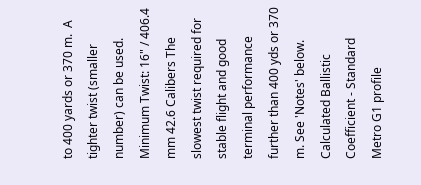to 400 yards or 370 m.  A tighter twist (smaller number) can be used.
Minimum Twist: 16" / 406.4 mm 42.6 Calibers The slowest twist required for stable flight and good terminal performance further than 400 yds or 370 m. See 'Notes' below.
Calculated Ballistic Coefficient - Standard Metro G1 profile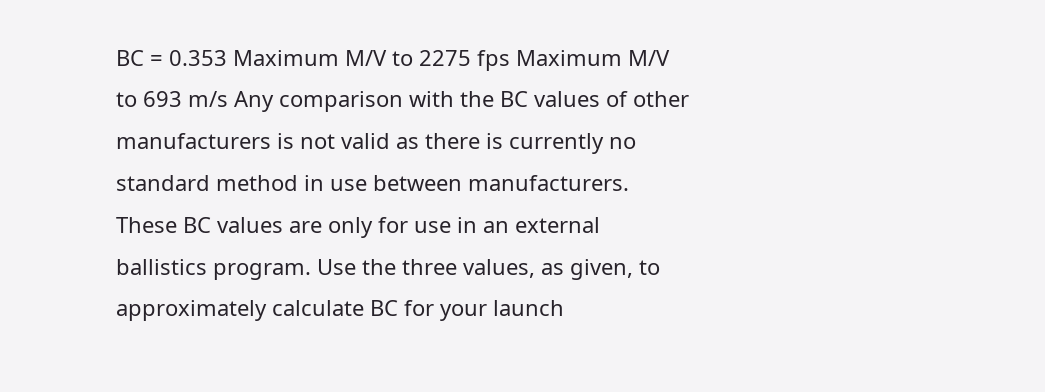BC = 0.353 Maximum M/V to 2275 fps Maximum M/V to 693 m/s Any comparison with the BC values of other manufacturers is not valid as there is currently no standard method in use between manufacturers.  These BC values are only for use in an external ballistics program. Use the three values, as given, to approximately calculate BC for your launch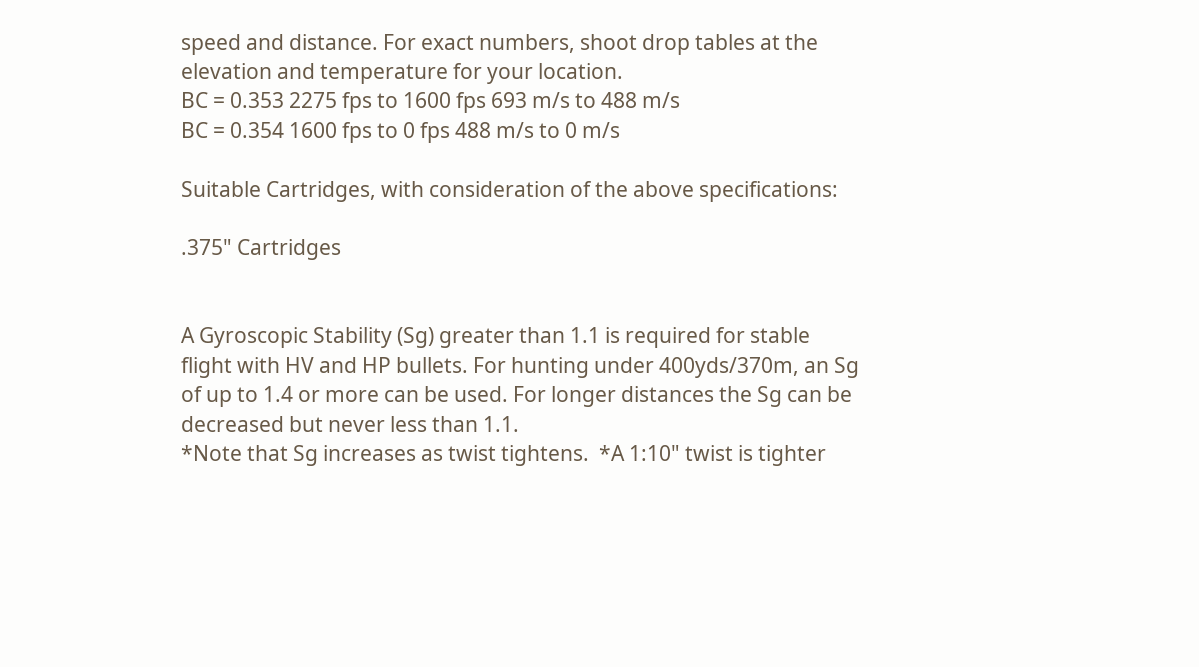speed and distance. For exact numbers, shoot drop tables at the elevation and temperature for your location.
BC = 0.353 2275 fps to 1600 fps 693 m/s to 488 m/s
BC = 0.354 1600 fps to 0 fps 488 m/s to 0 m/s

Suitable Cartridges, with consideration of the above specifications:

.375" Cartridges


A Gyroscopic Stability (Sg) greater than 1.1 is required for stable flight with HV and HP bullets. For hunting under 400yds/370m, an Sg of up to 1.4 or more can be used. For longer distances the Sg can be decreased but never less than 1.1.
*Note that Sg increases as twist tightens.  *A 1:10" twist is tighter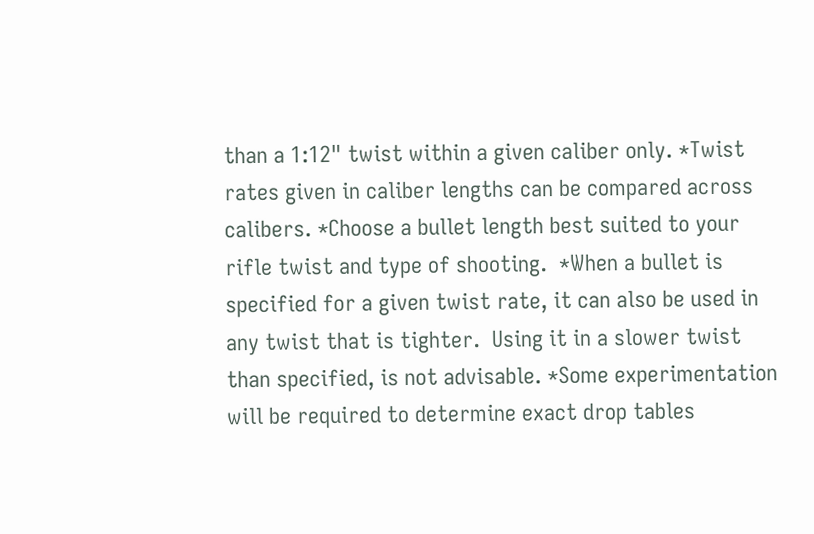than a 1:12" twist within a given caliber only. *Twist rates given in caliber lengths can be compared across calibers. *Choose a bullet length best suited to your rifle twist and type of shooting.  *When a bullet is specified for a given twist rate, it can also be used in any twist that is tighter.  Using it in a slower twist than specified, is not advisable. *Some experimentation will be required to determine exact drop tables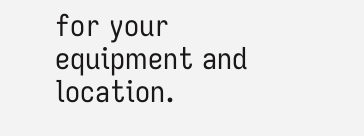for your equipment and location.